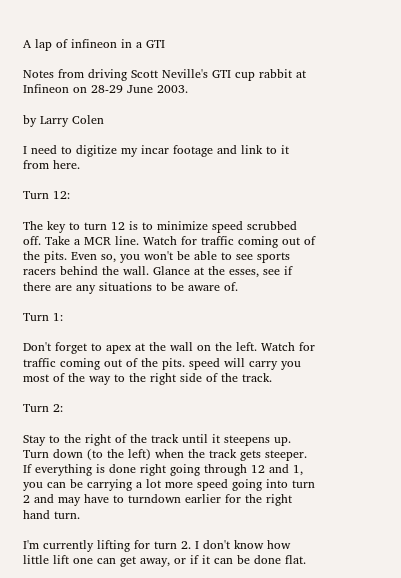A lap of infineon in a GTI

Notes from driving Scott Neville's GTI cup rabbit at Infineon on 28-29 June 2003.

by Larry Colen

I need to digitize my incar footage and link to it from here.

Turn 12:

The key to turn 12 is to minimize speed scrubbed off. Take a MCR line. Watch for traffic coming out of the pits. Even so, you won't be able to see sports racers behind the wall. Glance at the esses, see if there are any situations to be aware of.

Turn 1:

Don't forget to apex at the wall on the left. Watch for traffic coming out of the pits. speed will carry you most of the way to the right side of the track.

Turn 2:

Stay to the right of the track until it steepens up. Turn down (to the left) when the track gets steeper. If everything is done right going through 12 and 1, you can be carrying a lot more speed going into turn 2 and may have to turndown earlier for the right hand turn.

I'm currently lifting for turn 2. I don't know how little lift one can get away, or if it can be done flat.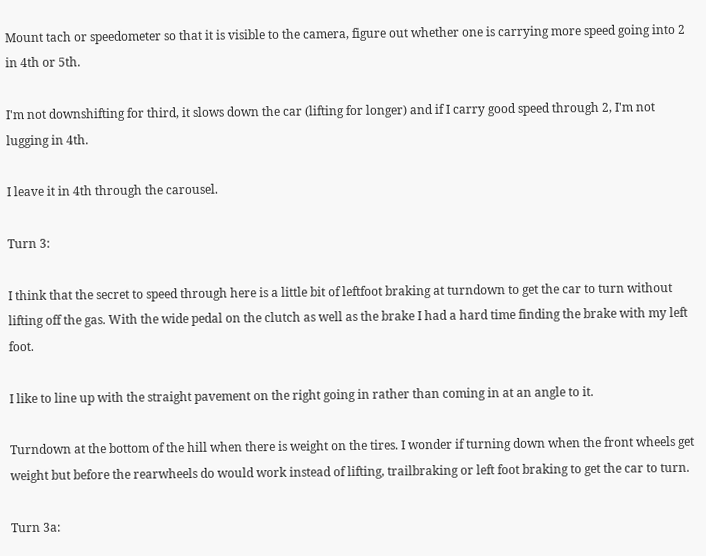Mount tach or speedometer so that it is visible to the camera, figure out whether one is carrying more speed going into 2 in 4th or 5th.

I'm not downshifting for third, it slows down the car (lifting for longer) and if I carry good speed through 2, I'm not lugging in 4th.

I leave it in 4th through the carousel.

Turn 3:

I think that the secret to speed through here is a little bit of leftfoot braking at turndown to get the car to turn without lifting off the gas. With the wide pedal on the clutch as well as the brake I had a hard time finding the brake with my left foot.

I like to line up with the straight pavement on the right going in rather than coming in at an angle to it.

Turndown at the bottom of the hill when there is weight on the tires. I wonder if turning down when the front wheels get weight but before the rearwheels do would work instead of lifting, trailbraking or left foot braking to get the car to turn.

Turn 3a: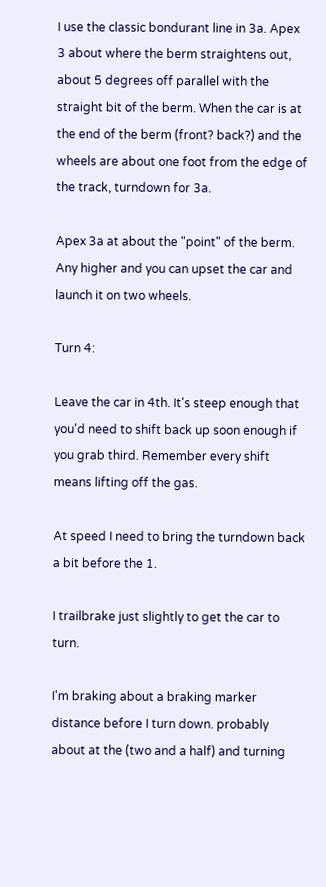I use the classic bondurant line in 3a. Apex 3 about where the berm straightens out, about 5 degrees off parallel with the straight bit of the berm. When the car is at the end of the berm (front? back?) and the wheels are about one foot from the edge of the track, turndown for 3a.

Apex 3a at about the "point" of the berm. Any higher and you can upset the car and launch it on two wheels.

Turn 4:

Leave the car in 4th. It's steep enough that you'd need to shift back up soon enough if you grab third. Remember every shift means lifting off the gas.

At speed I need to bring the turndown back a bit before the 1.

I trailbrake just slightly to get the car to turn.

I'm braking about a braking marker distance before I turn down. probably about at the (two and a half) and turning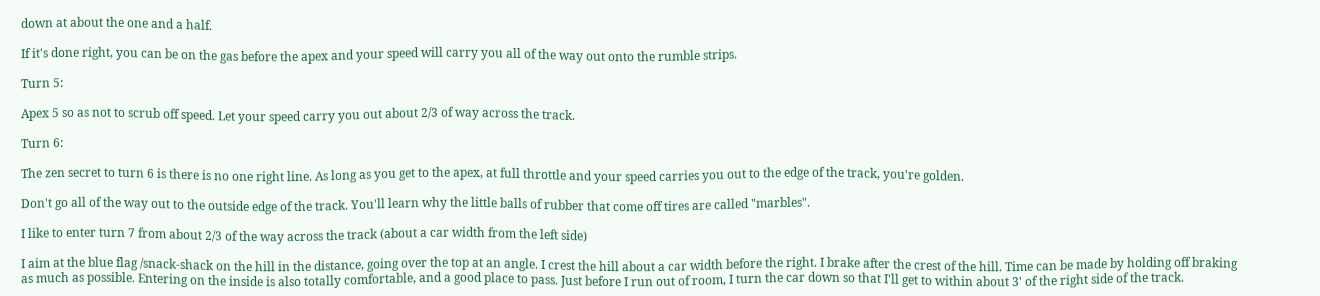down at about the one and a half.

If it's done right, you can be on the gas before the apex and your speed will carry you all of the way out onto the rumble strips.

Turn 5:

Apex 5 so as not to scrub off speed. Let your speed carry you out about 2/3 of way across the track.

Turn 6:

The zen secret to turn 6 is there is no one right line. As long as you get to the apex, at full throttle and your speed carries you out to the edge of the track, you're golden.

Don't go all of the way out to the outside edge of the track. You'll learn why the little balls of rubber that come off tires are called "marbles".

I like to enter turn 7 from about 2/3 of the way across the track (about a car width from the left side)

I aim at the blue flag /snack-shack on the hill in the distance, going over the top at an angle. I crest the hill about a car width before the right. I brake after the crest of the hill. Time can be made by holding off braking as much as possible. Entering on the inside is also totally comfortable, and a good place to pass. Just before I run out of room, I turn the car down so that I'll get to within about 3' of the right side of the track.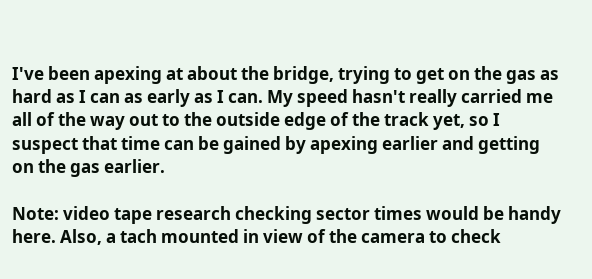I've been apexing at about the bridge, trying to get on the gas as hard as I can as early as I can. My speed hasn't really carried me all of the way out to the outside edge of the track yet, so I suspect that time can be gained by apexing earlier and getting on the gas earlier.

Note: video tape research checking sector times would be handy here. Also, a tach mounted in view of the camera to check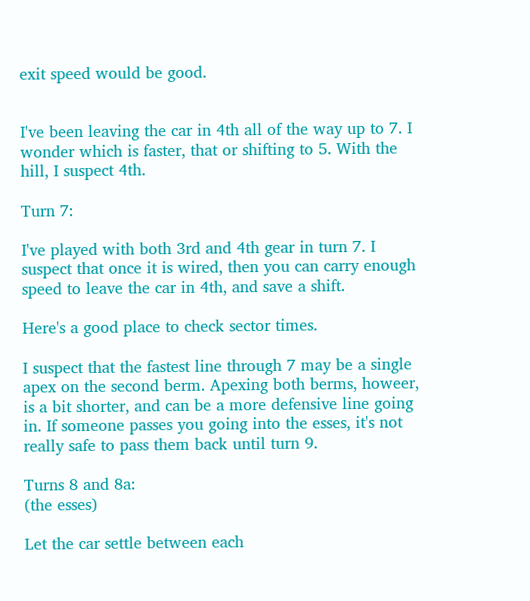exit speed would be good.


I've been leaving the car in 4th all of the way up to 7. I wonder which is faster, that or shifting to 5. With the hill, I suspect 4th.

Turn 7:

I've played with both 3rd and 4th gear in turn 7. I suspect that once it is wired, then you can carry enough speed to leave the car in 4th, and save a shift.

Here's a good place to check sector times.

I suspect that the fastest line through 7 may be a single apex on the second berm. Apexing both berms, howeer, is a bit shorter, and can be a more defensive line going in. If someone passes you going into the esses, it's not really safe to pass them back until turn 9.

Turns 8 and 8a:
(the esses)

Let the car settle between each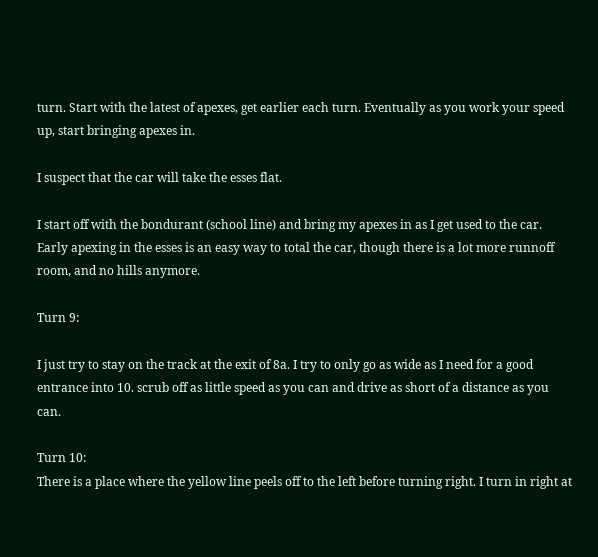turn. Start with the latest of apexes, get earlier each turn. Eventually as you work your speed up, start bringing apexes in.

I suspect that the car will take the esses flat.

I start off with the bondurant (school line) and bring my apexes in as I get used to the car. Early apexing in the esses is an easy way to total the car, though there is a lot more runnoff room, and no hills anymore.

Turn 9:

I just try to stay on the track at the exit of 8a. I try to only go as wide as I need for a good entrance into 10. scrub off as little speed as you can and drive as short of a distance as you can.

Turn 10:
There is a place where the yellow line peels off to the left before turning right. I turn in right at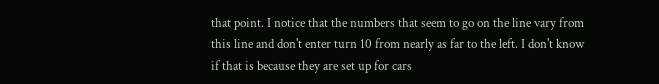that point. I notice that the numbers that seem to go on the line vary from this line and don't enter turn 10 from nearly as far to the left. I don't know if that is because they are set up for cars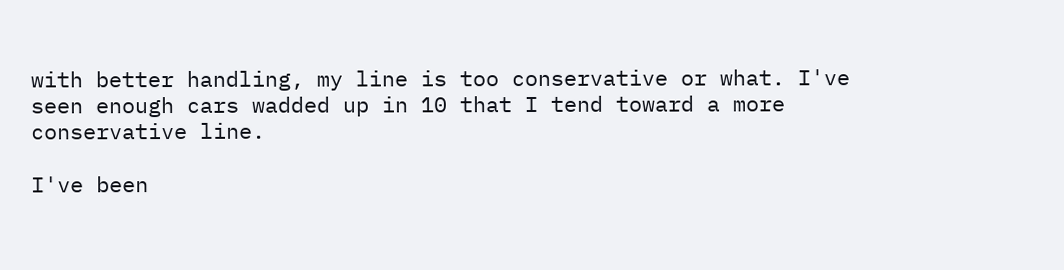with better handling, my line is too conservative or what. I've seen enough cars wadded up in 10 that I tend toward a more conservative line.

I've been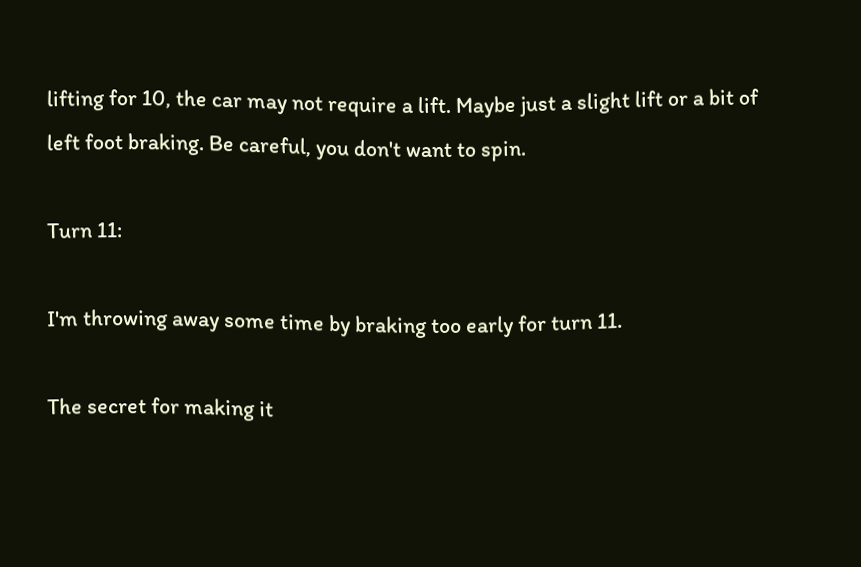lifting for 10, the car may not require a lift. Maybe just a slight lift or a bit of left foot braking. Be careful, you don't want to spin.

Turn 11:

I'm throwing away some time by braking too early for turn 11.

The secret for making it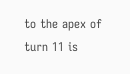to the apex of turn 11 is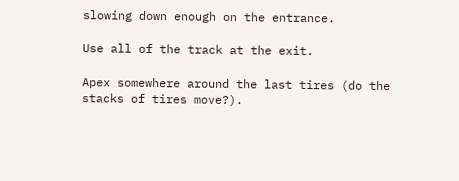slowing down enough on the entrance.

Use all of the track at the exit.

Apex somewhere around the last tires (do the stacks of tires move?).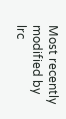Most recently modified by lrc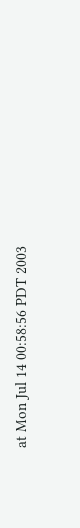at Mon Jul 14 00:58:56 PDT 2003